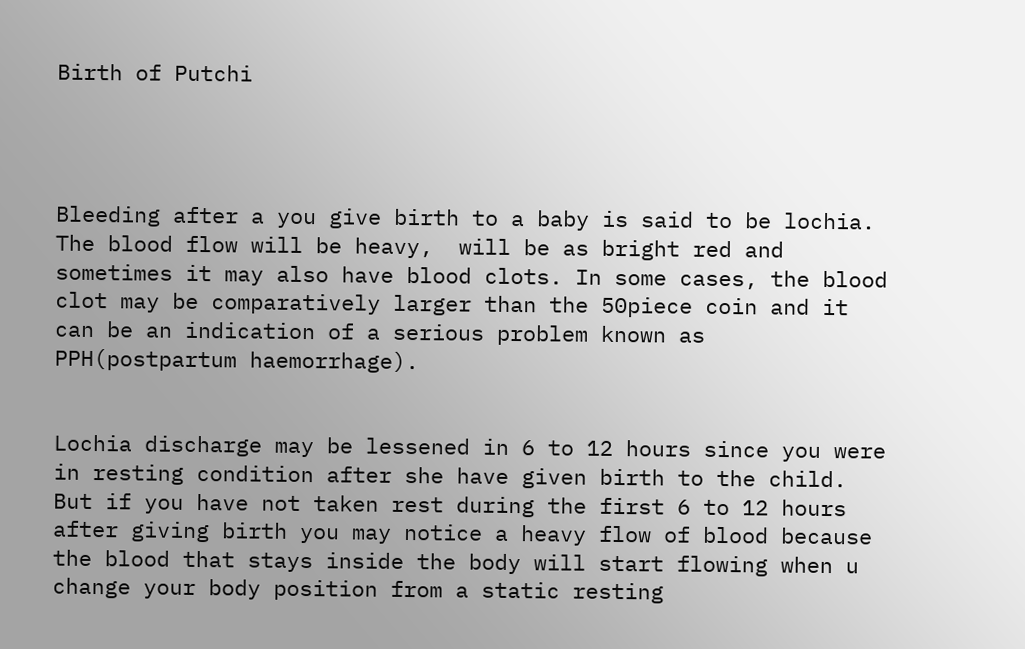Birth of Putchi




Bleeding after a you give birth to a baby is said to be lochia. The blood flow will be heavy,  will be as bright red and sometimes it may also have blood clots. In some cases, the blood clot may be comparatively larger than the 50piece coin and it can be an indication of a serious problem known as PPH(postpartum haemorrhage).


Lochia discharge may be lessened in 6 to 12 hours since you were in resting condition after she have given birth to the child. But if you have not taken rest during the first 6 to 12 hours after giving birth you may notice a heavy flow of blood because the blood that stays inside the body will start flowing when u change your body position from a static resting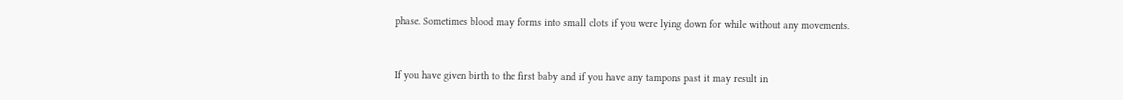phase. Sometimes blood may forms into small clots if you were lying down for while without any movements.


If you have given birth to the first baby and if you have any tampons past it may result in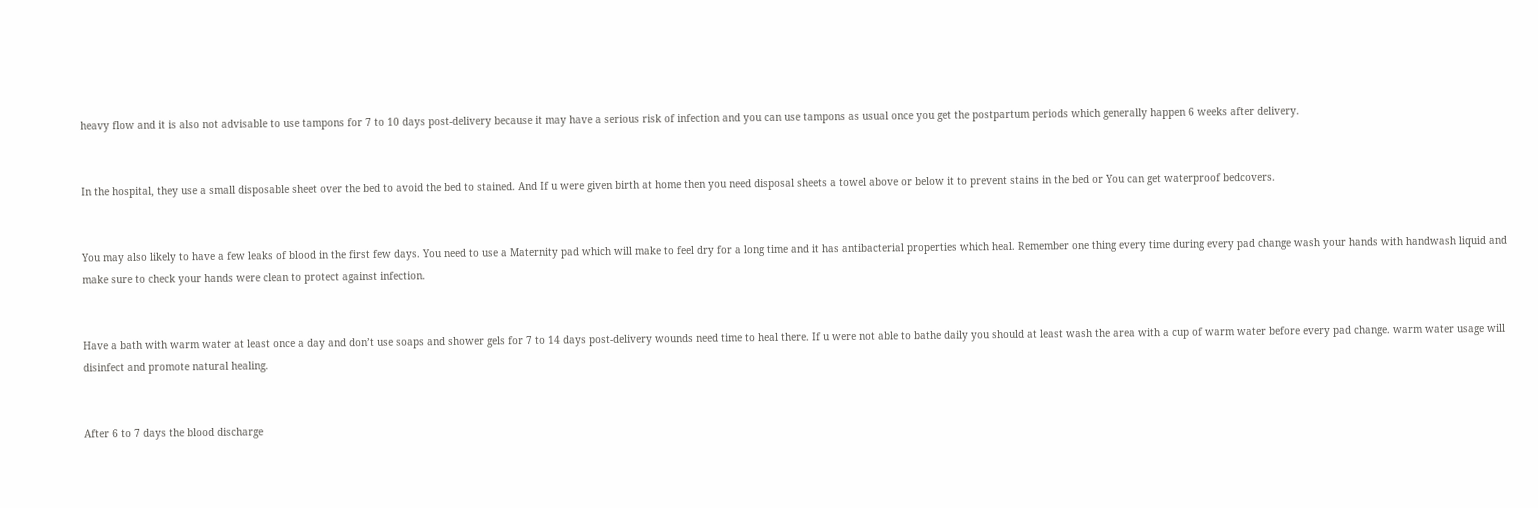heavy flow and it is also not advisable to use tampons for 7 to 10 days post-delivery because it may have a serious risk of infection and you can use tampons as usual once you get the postpartum periods which generally happen 6 weeks after delivery.


In the hospital, they use a small disposable sheet over the bed to avoid the bed to stained. And If u were given birth at home then you need disposal sheets a towel above or below it to prevent stains in the bed or You can get waterproof bedcovers.


You may also likely to have a few leaks of blood in the first few days. You need to use a Maternity pad which will make to feel dry for a long time and it has antibacterial properties which heal. Remember one thing every time during every pad change wash your hands with handwash liquid and make sure to check your hands were clean to protect against infection.


Have a bath with warm water at least once a day and don’t use soaps and shower gels for 7 to 14 days post-delivery wounds need time to heal there. If u were not able to bathe daily you should at least wash the area with a cup of warm water before every pad change. warm water usage will disinfect and promote natural healing.


After 6 to 7 days the blood discharge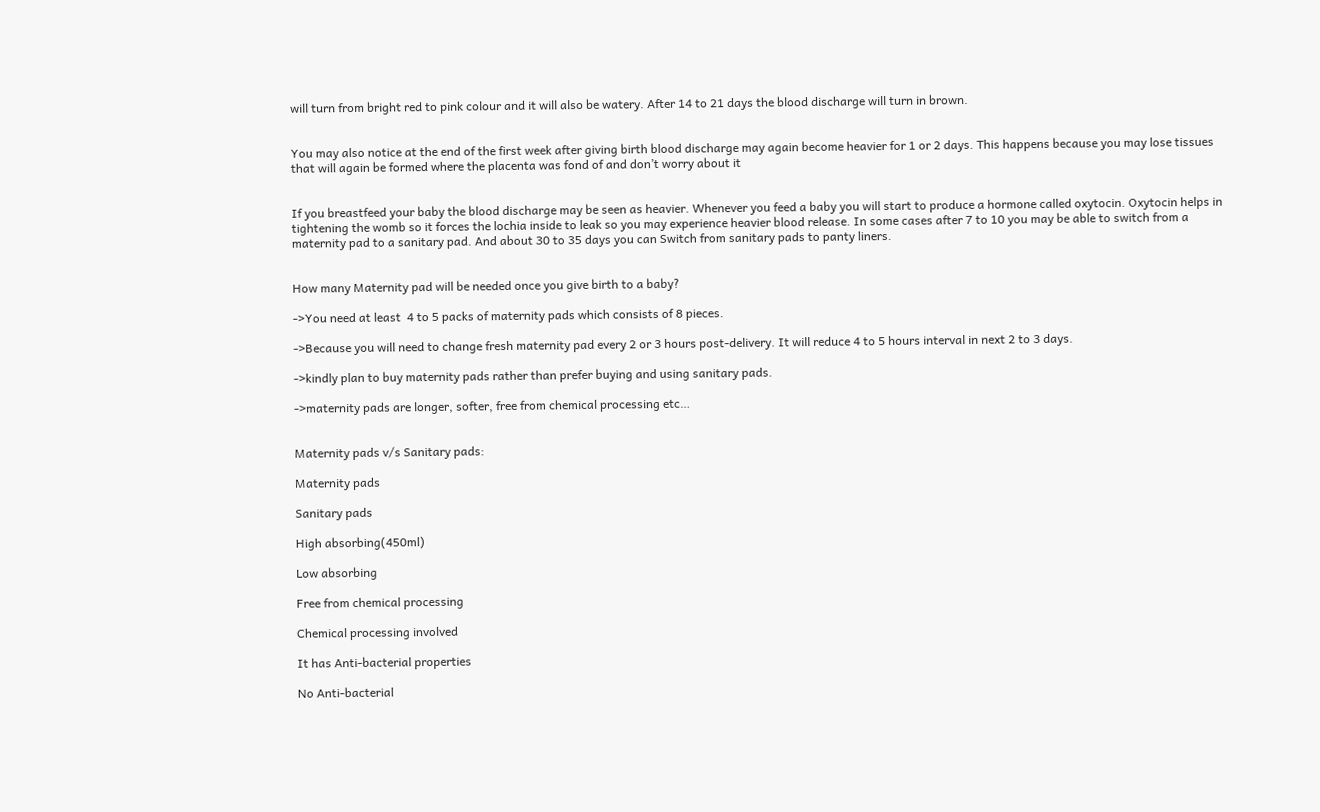will turn from bright red to pink colour and it will also be watery. After 14 to 21 days the blood discharge will turn in brown.


You may also notice at the end of the first week after giving birth blood discharge may again become heavier for 1 or 2 days. This happens because you may lose tissues that will again be formed where the placenta was fond of and don’t worry about it


If you breastfeed your baby the blood discharge may be seen as heavier. Whenever you feed a baby you will start to produce a hormone called oxytocin. Oxytocin helps in tightening the womb so it forces the lochia inside to leak so you may experience heavier blood release. In some cases after 7 to 10 you may be able to switch from a maternity pad to a sanitary pad. And about 30 to 35 days you can Switch from sanitary pads to panty liners.


How many Maternity pad will be needed once you give birth to a baby?

->You need at least  4 to 5 packs of maternity pads which consists of 8 pieces.

->Because you will need to change fresh maternity pad every 2 or 3 hours post-delivery. It will reduce 4 to 5 hours interval in next 2 to 3 days.

->kindly plan to buy maternity pads rather than prefer buying and using sanitary pads.

->maternity pads are longer, softer, free from chemical processing etc…


Maternity pads v/s Sanitary pads:

Maternity pads

Sanitary pads

High absorbing(450ml)

Low absorbing

Free from chemical processing

Chemical processing involved

It has Anti-bacterial properties

No Anti-bacterial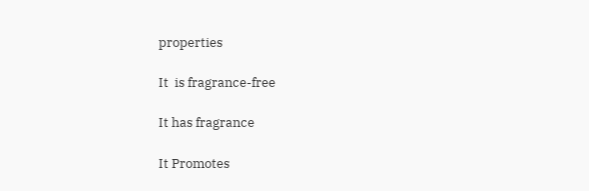properties

It  is fragrance-free

It has fragrance

It Promotes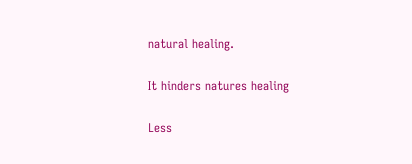natural healing.

It hinders natures healing

Less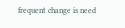frequent change is need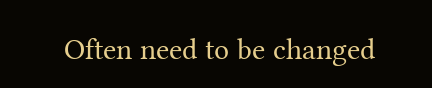Often need to be changed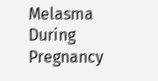Melasma During Pregnancy